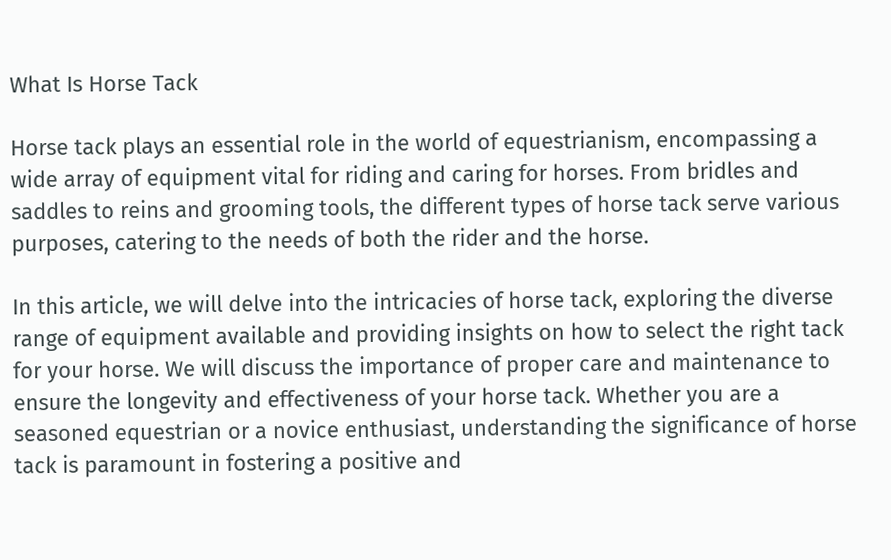What Is Horse Tack

Horse tack plays an essential role in the world of equestrianism, encompassing a wide array of equipment vital for riding and caring for horses. From bridles and saddles to reins and grooming tools, the different types of horse tack serve various purposes, catering to the needs of both the rider and the horse.

In this article, we will delve into the intricacies of horse tack, exploring the diverse range of equipment available and providing insights on how to select the right tack for your horse. We will discuss the importance of proper care and maintenance to ensure the longevity and effectiveness of your horse tack. Whether you are a seasoned equestrian or a novice enthusiast, understanding the significance of horse tack is paramount in fostering a positive and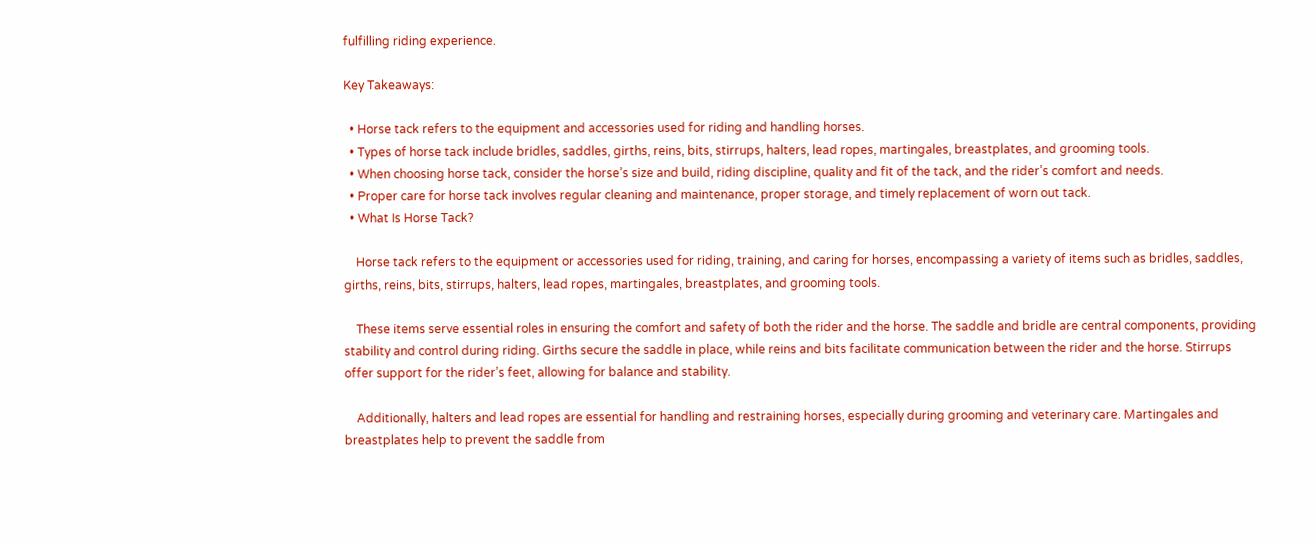fulfilling riding experience.

Key Takeaways:

  • Horse tack refers to the equipment and accessories used for riding and handling horses.
  • Types of horse tack include bridles, saddles, girths, reins, bits, stirrups, halters, lead ropes, martingales, breastplates, and grooming tools.
  • When choosing horse tack, consider the horse’s size and build, riding discipline, quality and fit of the tack, and the rider’s comfort and needs.
  • Proper care for horse tack involves regular cleaning and maintenance, proper storage, and timely replacement of worn out tack.
  • What Is Horse Tack?

    Horse tack refers to the equipment or accessories used for riding, training, and caring for horses, encompassing a variety of items such as bridles, saddles, girths, reins, bits, stirrups, halters, lead ropes, martingales, breastplates, and grooming tools.

    These items serve essential roles in ensuring the comfort and safety of both the rider and the horse. The saddle and bridle are central components, providing stability and control during riding. Girths secure the saddle in place, while reins and bits facilitate communication between the rider and the horse. Stirrups offer support for the rider’s feet, allowing for balance and stability.

    Additionally, halters and lead ropes are essential for handling and restraining horses, especially during grooming and veterinary care. Martingales and breastplates help to prevent the saddle from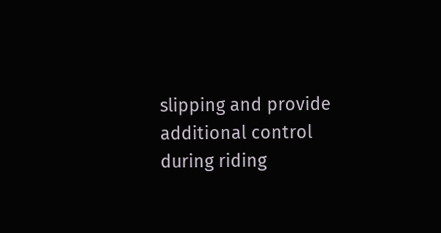slipping and provide additional control during riding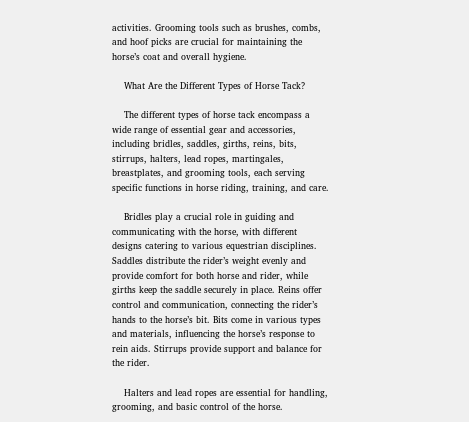activities. Grooming tools such as brushes, combs, and hoof picks are crucial for maintaining the horse’s coat and overall hygiene.

    What Are the Different Types of Horse Tack?

    The different types of horse tack encompass a wide range of essential gear and accessories, including bridles, saddles, girths, reins, bits, stirrups, halters, lead ropes, martingales, breastplates, and grooming tools, each serving specific functions in horse riding, training, and care.

    Bridles play a crucial role in guiding and communicating with the horse, with different designs catering to various equestrian disciplines. Saddles distribute the rider’s weight evenly and provide comfort for both horse and rider, while girths keep the saddle securely in place. Reins offer control and communication, connecting the rider’s hands to the horse’s bit. Bits come in various types and materials, influencing the horse’s response to rein aids. Stirrups provide support and balance for the rider.

    Halters and lead ropes are essential for handling, grooming, and basic control of the horse.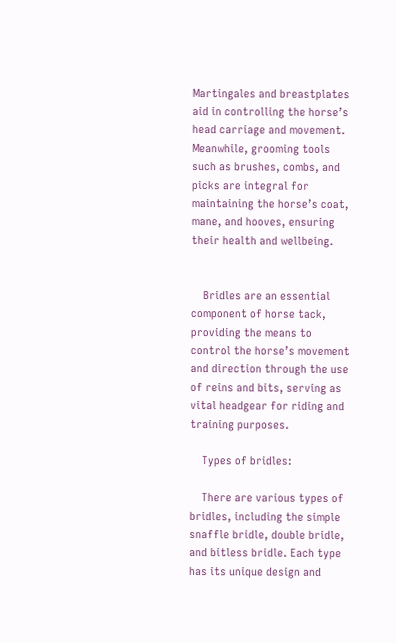Martingales and breastplates aid in controlling the horse’s head carriage and movement. Meanwhile, grooming tools such as brushes, combs, and picks are integral for maintaining the horse’s coat, mane, and hooves, ensuring their health and wellbeing.


    Bridles are an essential component of horse tack, providing the means to control the horse’s movement and direction through the use of reins and bits, serving as vital headgear for riding and training purposes.

    Types of bridles:

    There are various types of bridles, including the simple snaffle bridle, double bridle, and bitless bridle. Each type has its unique design and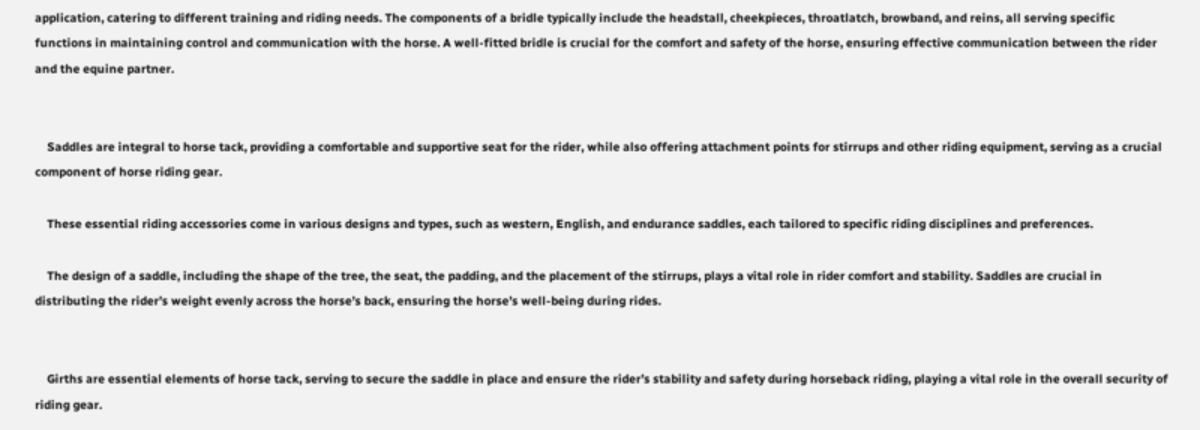application, catering to different training and riding needs. The components of a bridle typically include the headstall, cheekpieces, throatlatch, browband, and reins, all serving specific functions in maintaining control and communication with the horse. A well-fitted bridle is crucial for the comfort and safety of the horse, ensuring effective communication between the rider and the equine partner.


    Saddles are integral to horse tack, providing a comfortable and supportive seat for the rider, while also offering attachment points for stirrups and other riding equipment, serving as a crucial component of horse riding gear.

    These essential riding accessories come in various designs and types, such as western, English, and endurance saddles, each tailored to specific riding disciplines and preferences.

    The design of a saddle, including the shape of the tree, the seat, the padding, and the placement of the stirrups, plays a vital role in rider comfort and stability. Saddles are crucial in distributing the rider’s weight evenly across the horse’s back, ensuring the horse’s well-being during rides.


    Girths are essential elements of horse tack, serving to secure the saddle in place and ensure the rider’s stability and safety during horseback riding, playing a vital role in the overall security of riding gear.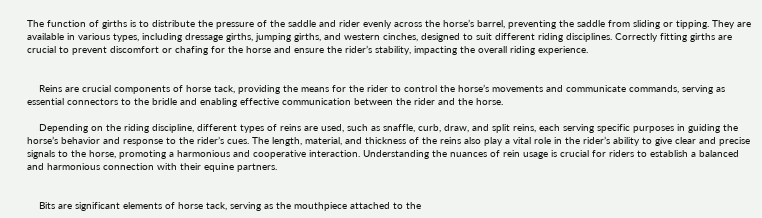The function of girths is to distribute the pressure of the saddle and rider evenly across the horse’s barrel, preventing the saddle from sliding or tipping. They are available in various types, including dressage girths, jumping girths, and western cinches, designed to suit different riding disciplines. Correctly fitting girths are crucial to prevent discomfort or chafing for the horse and ensure the rider’s stability, impacting the overall riding experience.


    Reins are crucial components of horse tack, providing the means for the rider to control the horse’s movements and communicate commands, serving as essential connectors to the bridle and enabling effective communication between the rider and the horse.

    Depending on the riding discipline, different types of reins are used, such as snaffle, curb, draw, and split reins, each serving specific purposes in guiding the horse’s behavior and response to the rider’s cues. The length, material, and thickness of the reins also play a vital role in the rider’s ability to give clear and precise signals to the horse, promoting a harmonious and cooperative interaction. Understanding the nuances of rein usage is crucial for riders to establish a balanced and harmonious connection with their equine partners.


    Bits are significant elements of horse tack, serving as the mouthpiece attached to the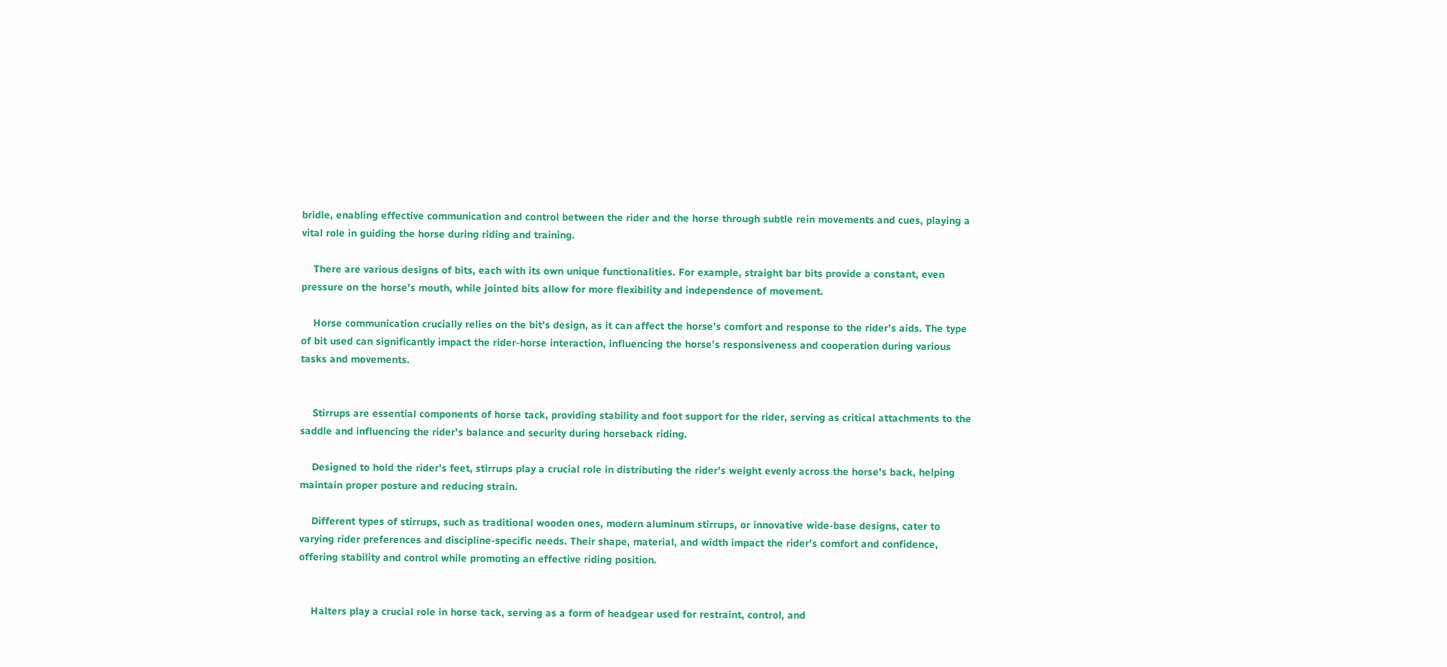bridle, enabling effective communication and control between the rider and the horse through subtle rein movements and cues, playing a vital role in guiding the horse during riding and training.

    There are various designs of bits, each with its own unique functionalities. For example, straight bar bits provide a constant, even pressure on the horse’s mouth, while jointed bits allow for more flexibility and independence of movement.

    Horse communication crucially relies on the bit’s design, as it can affect the horse’s comfort and response to the rider’s aids. The type of bit used can significantly impact the rider-horse interaction, influencing the horse’s responsiveness and cooperation during various tasks and movements.


    Stirrups are essential components of horse tack, providing stability and foot support for the rider, serving as critical attachments to the saddle and influencing the rider’s balance and security during horseback riding.

    Designed to hold the rider’s feet, stirrups play a crucial role in distributing the rider’s weight evenly across the horse’s back, helping maintain proper posture and reducing strain.

    Different types of stirrups, such as traditional wooden ones, modern aluminum stirrups, or innovative wide-base designs, cater to varying rider preferences and discipline-specific needs. Their shape, material, and width impact the rider’s comfort and confidence, offering stability and control while promoting an effective riding position.


    Halters play a crucial role in horse tack, serving as a form of headgear used for restraint, control, and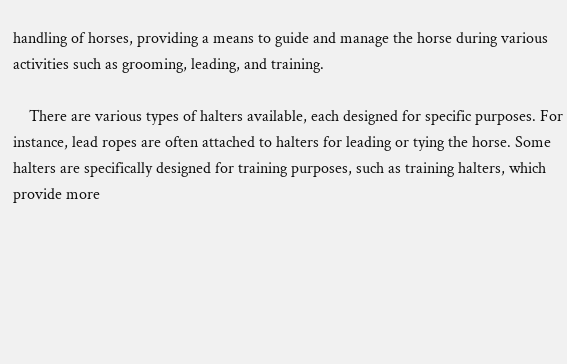handling of horses, providing a means to guide and manage the horse during various activities such as grooming, leading, and training.

    There are various types of halters available, each designed for specific purposes. For instance, lead ropes are often attached to halters for leading or tying the horse. Some halters are specifically designed for training purposes, such as training halters, which provide more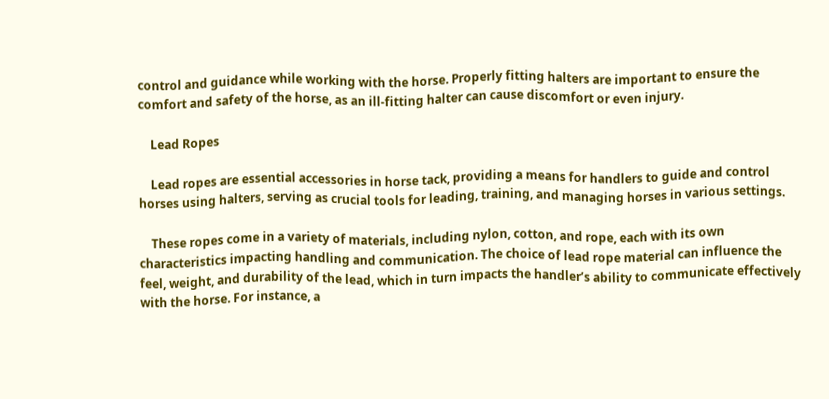control and guidance while working with the horse. Properly fitting halters are important to ensure the comfort and safety of the horse, as an ill-fitting halter can cause discomfort or even injury.

    Lead Ropes

    Lead ropes are essential accessories in horse tack, providing a means for handlers to guide and control horses using halters, serving as crucial tools for leading, training, and managing horses in various settings.

    These ropes come in a variety of materials, including nylon, cotton, and rope, each with its own characteristics impacting handling and communication. The choice of lead rope material can influence the feel, weight, and durability of the lead, which in turn impacts the handler’s ability to communicate effectively with the horse. For instance, a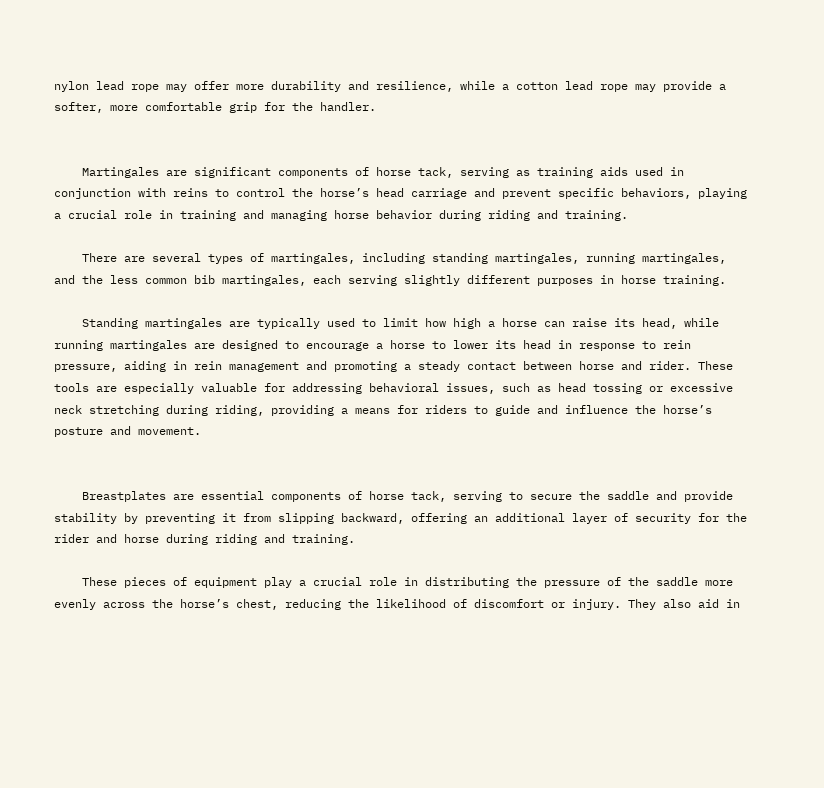nylon lead rope may offer more durability and resilience, while a cotton lead rope may provide a softer, more comfortable grip for the handler.


    Martingales are significant components of horse tack, serving as training aids used in conjunction with reins to control the horse’s head carriage and prevent specific behaviors, playing a crucial role in training and managing horse behavior during riding and training.

    There are several types of martingales, including standing martingales, running martingales, and the less common bib martingales, each serving slightly different purposes in horse training.

    Standing martingales are typically used to limit how high a horse can raise its head, while running martingales are designed to encourage a horse to lower its head in response to rein pressure, aiding in rein management and promoting a steady contact between horse and rider. These tools are especially valuable for addressing behavioral issues, such as head tossing or excessive neck stretching during riding, providing a means for riders to guide and influence the horse’s posture and movement.


    Breastplates are essential components of horse tack, serving to secure the saddle and provide stability by preventing it from slipping backward, offering an additional layer of security for the rider and horse during riding and training.

    These pieces of equipment play a crucial role in distributing the pressure of the saddle more evenly across the horse’s chest, reducing the likelihood of discomfort or injury. They also aid in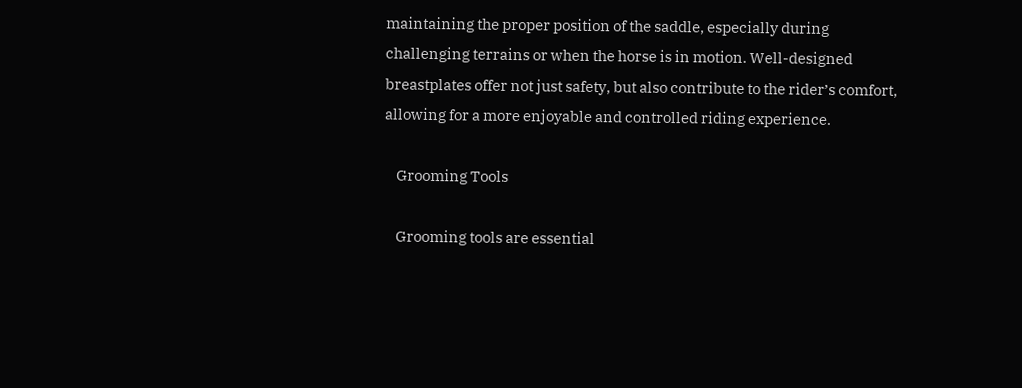maintaining the proper position of the saddle, especially during challenging terrains or when the horse is in motion. Well-designed breastplates offer not just safety, but also contribute to the rider’s comfort, allowing for a more enjoyable and controlled riding experience.

    Grooming Tools

    Grooming tools are essential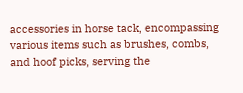accessories in horse tack, encompassing various items such as brushes, combs, and hoof picks, serving the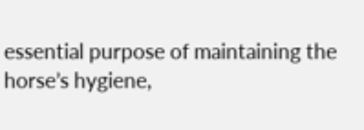essential purpose of maintaining the horse’s hygiene,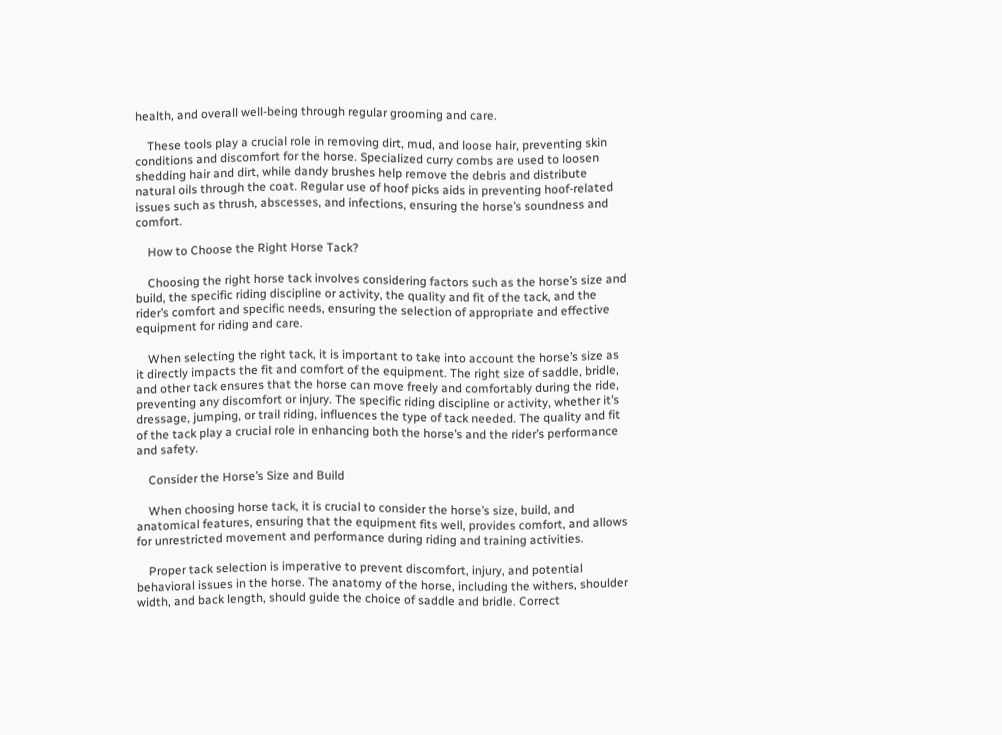health, and overall well-being through regular grooming and care.

    These tools play a crucial role in removing dirt, mud, and loose hair, preventing skin conditions and discomfort for the horse. Specialized curry combs are used to loosen shedding hair and dirt, while dandy brushes help remove the debris and distribute natural oils through the coat. Regular use of hoof picks aids in preventing hoof-related issues such as thrush, abscesses, and infections, ensuring the horse’s soundness and comfort.

    How to Choose the Right Horse Tack?

    Choosing the right horse tack involves considering factors such as the horse’s size and build, the specific riding discipline or activity, the quality and fit of the tack, and the rider’s comfort and specific needs, ensuring the selection of appropriate and effective equipment for riding and care.

    When selecting the right tack, it is important to take into account the horse’s size as it directly impacts the fit and comfort of the equipment. The right size of saddle, bridle, and other tack ensures that the horse can move freely and comfortably during the ride, preventing any discomfort or injury. The specific riding discipline or activity, whether it’s dressage, jumping, or trail riding, influences the type of tack needed. The quality and fit of the tack play a crucial role in enhancing both the horse’s and the rider’s performance and safety.

    Consider the Horse’s Size and Build

    When choosing horse tack, it is crucial to consider the horse’s size, build, and anatomical features, ensuring that the equipment fits well, provides comfort, and allows for unrestricted movement and performance during riding and training activities.

    Proper tack selection is imperative to prevent discomfort, injury, and potential behavioral issues in the horse. The anatomy of the horse, including the withers, shoulder width, and back length, should guide the choice of saddle and bridle. Correct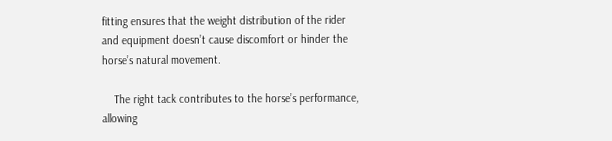fitting ensures that the weight distribution of the rider and equipment doesn’t cause discomfort or hinder the horse’s natural movement.

    The right tack contributes to the horse’s performance, allowing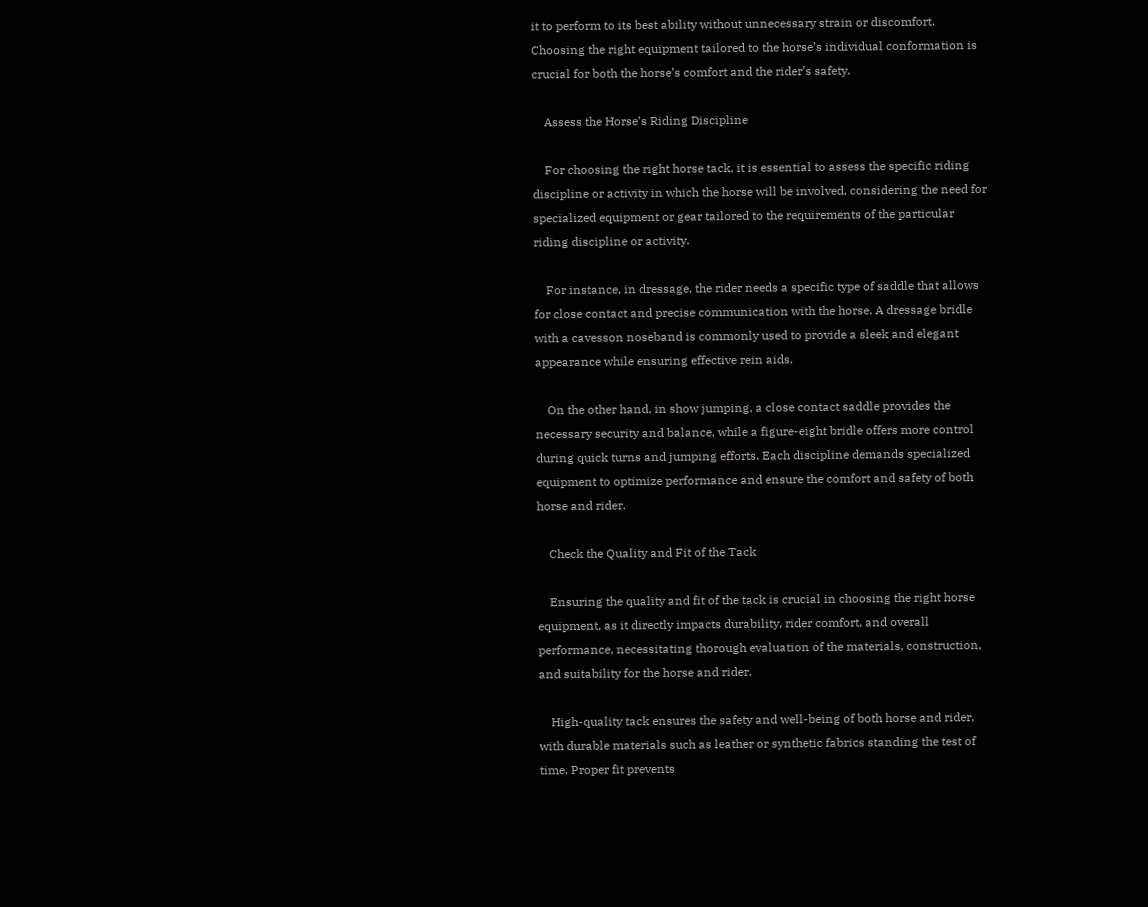it to perform to its best ability without unnecessary strain or discomfort. Choosing the right equipment tailored to the horse’s individual conformation is crucial for both the horse’s comfort and the rider’s safety.

    Assess the Horse’s Riding Discipline

    For choosing the right horse tack, it is essential to assess the specific riding discipline or activity in which the horse will be involved, considering the need for specialized equipment or gear tailored to the requirements of the particular riding discipline or activity.

    For instance, in dressage, the rider needs a specific type of saddle that allows for close contact and precise communication with the horse. A dressage bridle with a cavesson noseband is commonly used to provide a sleek and elegant appearance while ensuring effective rein aids.

    On the other hand, in show jumping, a close contact saddle provides the necessary security and balance, while a figure-eight bridle offers more control during quick turns and jumping efforts. Each discipline demands specialized equipment to optimize performance and ensure the comfort and safety of both horse and rider.

    Check the Quality and Fit of the Tack

    Ensuring the quality and fit of the tack is crucial in choosing the right horse equipment, as it directly impacts durability, rider comfort, and overall performance, necessitating thorough evaluation of the materials, construction, and suitability for the horse and rider.

    High-quality tack ensures the safety and well-being of both horse and rider, with durable materials such as leather or synthetic fabrics standing the test of time. Proper fit prevents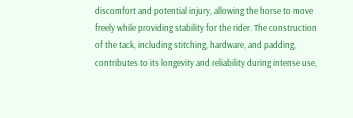discomfort and potential injury, allowing the horse to move freely while providing stability for the rider. The construction of the tack, including stitching, hardware, and padding, contributes to its longevity and reliability during intense use,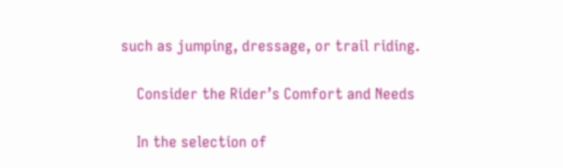such as jumping, dressage, or trail riding.

    Consider the Rider’s Comfort and Needs

    In the selection of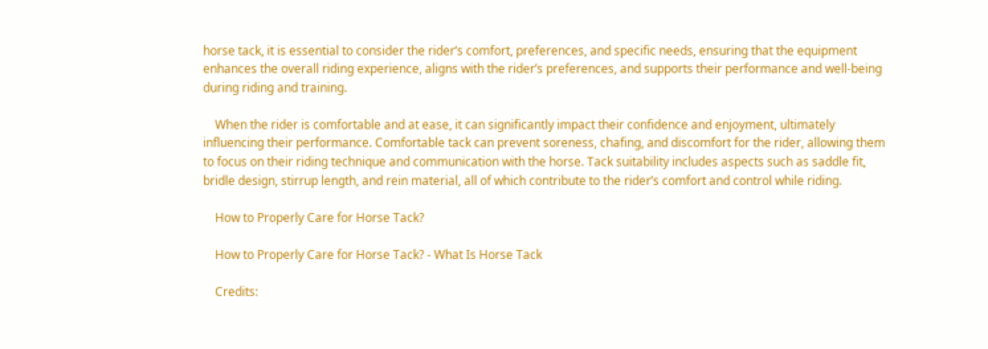horse tack, it is essential to consider the rider’s comfort, preferences, and specific needs, ensuring that the equipment enhances the overall riding experience, aligns with the rider’s preferences, and supports their performance and well-being during riding and training.

    When the rider is comfortable and at ease, it can significantly impact their confidence and enjoyment, ultimately influencing their performance. Comfortable tack can prevent soreness, chafing, and discomfort for the rider, allowing them to focus on their riding technique and communication with the horse. Tack suitability includes aspects such as saddle fit, bridle design, stirrup length, and rein material, all of which contribute to the rider’s comfort and control while riding.

    How to Properly Care for Horse Tack?

    How to Properly Care for Horse Tack? - What Is Horse Tack

    Credits: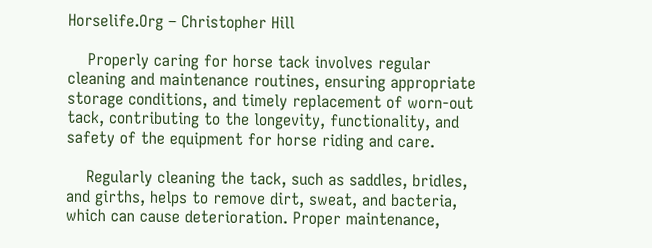Horselife.Org – Christopher Hill

    Properly caring for horse tack involves regular cleaning and maintenance routines, ensuring appropriate storage conditions, and timely replacement of worn-out tack, contributing to the longevity, functionality, and safety of the equipment for horse riding and care.

    Regularly cleaning the tack, such as saddles, bridles, and girths, helps to remove dirt, sweat, and bacteria, which can cause deterioration. Proper maintenance,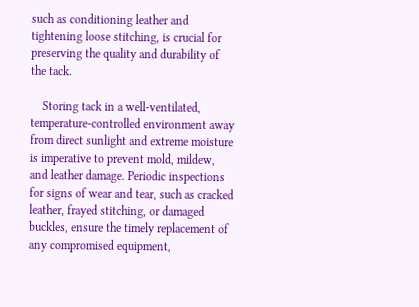such as conditioning leather and tightening loose stitching, is crucial for preserving the quality and durability of the tack.

    Storing tack in a well-ventilated, temperature-controlled environment away from direct sunlight and extreme moisture is imperative to prevent mold, mildew, and leather damage. Periodic inspections for signs of wear and tear, such as cracked leather, frayed stitching, or damaged buckles, ensure the timely replacement of any compromised equipment,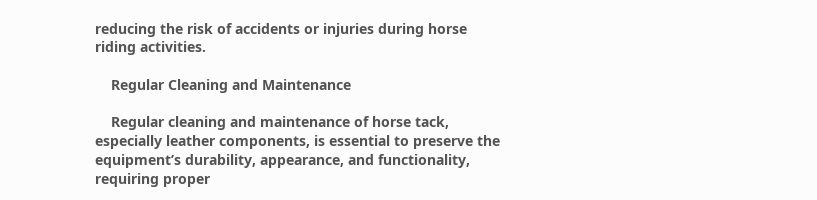reducing the risk of accidents or injuries during horse riding activities.

    Regular Cleaning and Maintenance

    Regular cleaning and maintenance of horse tack, especially leather components, is essential to preserve the equipment’s durability, appearance, and functionality, requiring proper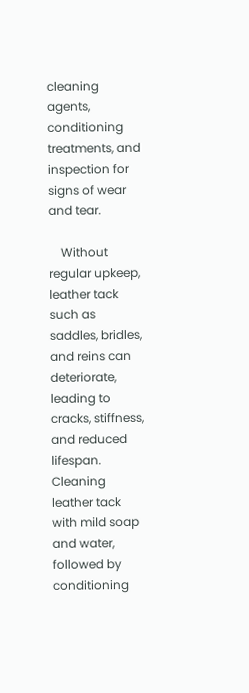cleaning agents, conditioning treatments, and inspection for signs of wear and tear.

    Without regular upkeep, leather tack such as saddles, bridles, and reins can deteriorate, leading to cracks, stiffness, and reduced lifespan. Cleaning leather tack with mild soap and water, followed by conditioning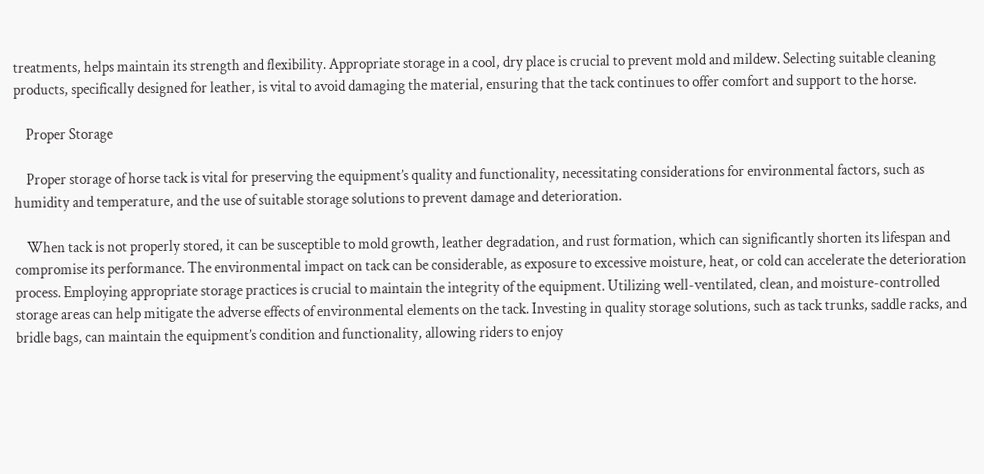treatments, helps maintain its strength and flexibility. Appropriate storage in a cool, dry place is crucial to prevent mold and mildew. Selecting suitable cleaning products, specifically designed for leather, is vital to avoid damaging the material, ensuring that the tack continues to offer comfort and support to the horse.

    Proper Storage

    Proper storage of horse tack is vital for preserving the equipment’s quality and functionality, necessitating considerations for environmental factors, such as humidity and temperature, and the use of suitable storage solutions to prevent damage and deterioration.

    When tack is not properly stored, it can be susceptible to mold growth, leather degradation, and rust formation, which can significantly shorten its lifespan and compromise its performance. The environmental impact on tack can be considerable, as exposure to excessive moisture, heat, or cold can accelerate the deterioration process. Employing appropriate storage practices is crucial to maintain the integrity of the equipment. Utilizing well-ventilated, clean, and moisture-controlled storage areas can help mitigate the adverse effects of environmental elements on the tack. Investing in quality storage solutions, such as tack trunks, saddle racks, and bridle bags, can maintain the equipment’s condition and functionality, allowing riders to enjoy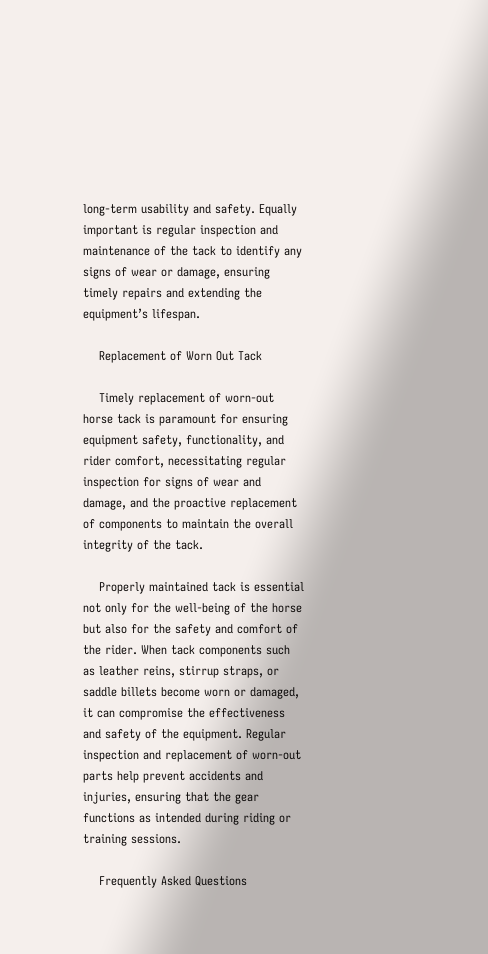long-term usability and safety. Equally important is regular inspection and maintenance of the tack to identify any signs of wear or damage, ensuring timely repairs and extending the equipment’s lifespan.

    Replacement of Worn Out Tack

    Timely replacement of worn-out horse tack is paramount for ensuring equipment safety, functionality, and rider comfort, necessitating regular inspection for signs of wear and damage, and the proactive replacement of components to maintain the overall integrity of the tack.

    Properly maintained tack is essential not only for the well-being of the horse but also for the safety and comfort of the rider. When tack components such as leather reins, stirrup straps, or saddle billets become worn or damaged, it can compromise the effectiveness and safety of the equipment. Regular inspection and replacement of worn-out parts help prevent accidents and injuries, ensuring that the gear functions as intended during riding or training sessions.

    Frequently Asked Questions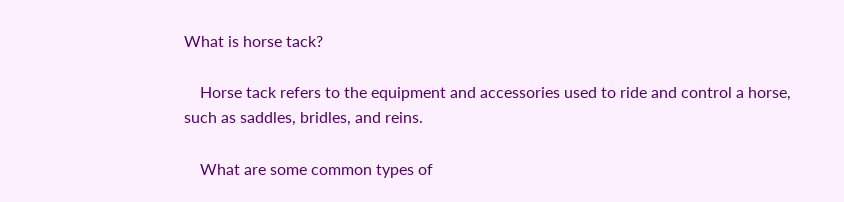What is horse tack?

    Horse tack refers to the equipment and accessories used to ride and control a horse, such as saddles, bridles, and reins.

    What are some common types of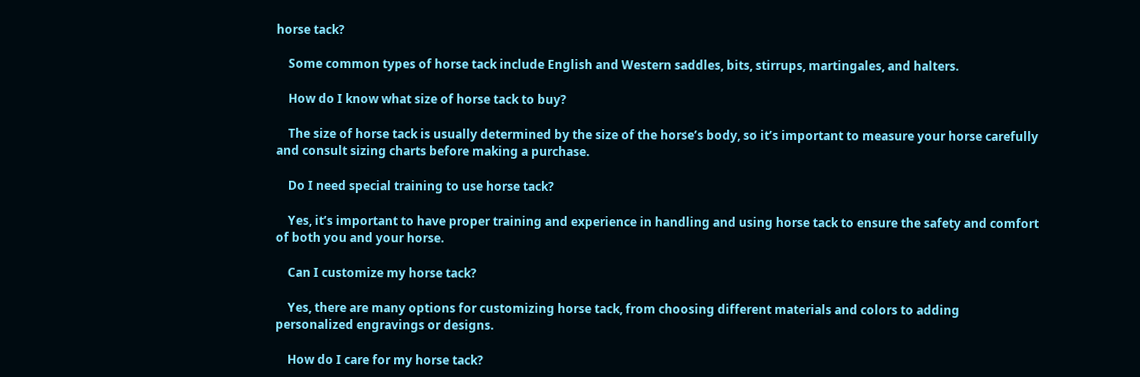horse tack?

    Some common types of horse tack include English and Western saddles, bits, stirrups, martingales, and halters.

    How do I know what size of horse tack to buy?

    The size of horse tack is usually determined by the size of the horse’s body, so it’s important to measure your horse carefully and consult sizing charts before making a purchase.

    Do I need special training to use horse tack?

    Yes, it’s important to have proper training and experience in handling and using horse tack to ensure the safety and comfort of both you and your horse.

    Can I customize my horse tack?

    Yes, there are many options for customizing horse tack, from choosing different materials and colors to adding personalized engravings or designs.

    How do I care for my horse tack?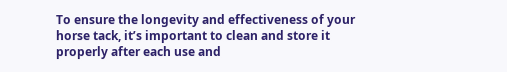To ensure the longevity and effectiveness of your horse tack, it’s important to clean and store it properly after each use and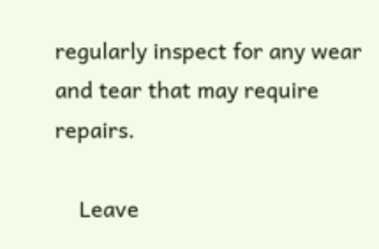regularly inspect for any wear and tear that may require repairs.

    Leave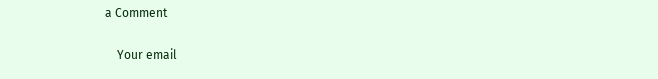a Comment

    Your email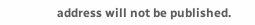address will not be published.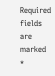Required fields are marked *